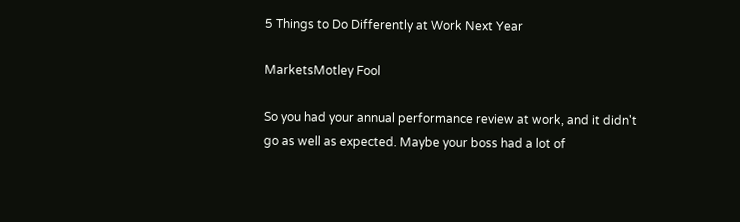5 Things to Do Differently at Work Next Year

MarketsMotley Fool

So you had your annual performance review at work, and it didn't go as well as expected. Maybe your boss had a lot of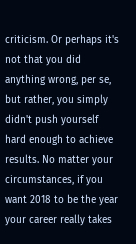criticism. Or perhaps it's not that you did anything wrong, per se, but rather, you simply didn't push yourself hard enough to achieve results. No matter your circumstances, if you want 2018 to be the year your career really takes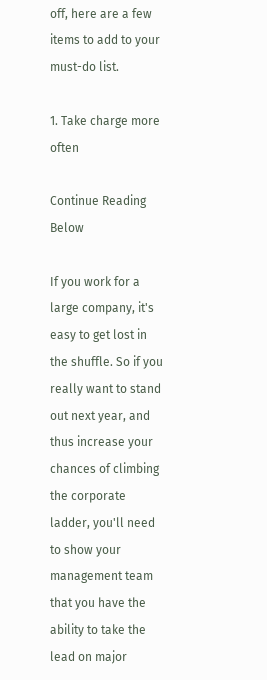off, here are a few items to add to your must-do list.

1. Take charge more often

Continue Reading Below

If you work for a large company, it's easy to get lost in the shuffle. So if you really want to stand out next year, and thus increase your chances of climbing the corporate ladder, you'll need to show your management team that you have the ability to take the lead on major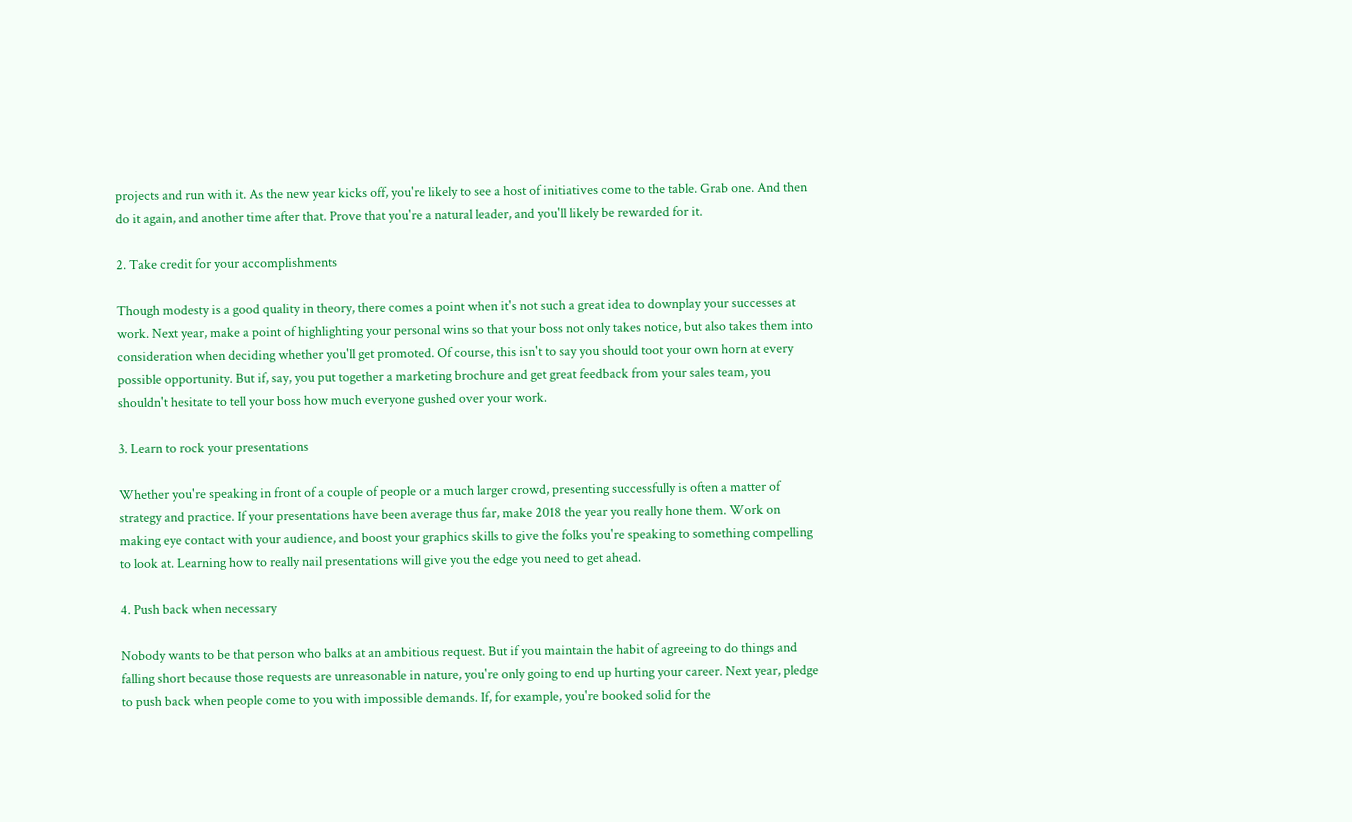projects and run with it. As the new year kicks off, you're likely to see a host of initiatives come to the table. Grab one. And then do it again, and another time after that. Prove that you're a natural leader, and you'll likely be rewarded for it.

2. Take credit for your accomplishments

Though modesty is a good quality in theory, there comes a point when it's not such a great idea to downplay your successes at work. Next year, make a point of highlighting your personal wins so that your boss not only takes notice, but also takes them into consideration when deciding whether you'll get promoted. Of course, this isn't to say you should toot your own horn at every possible opportunity. But if, say, you put together a marketing brochure and get great feedback from your sales team, you shouldn't hesitate to tell your boss how much everyone gushed over your work.

3. Learn to rock your presentations

Whether you're speaking in front of a couple of people or a much larger crowd, presenting successfully is often a matter of strategy and practice. If your presentations have been average thus far, make 2018 the year you really hone them. Work on making eye contact with your audience, and boost your graphics skills to give the folks you're speaking to something compelling to look at. Learning how to really nail presentations will give you the edge you need to get ahead.

4. Push back when necessary

Nobody wants to be that person who balks at an ambitious request. But if you maintain the habit of agreeing to do things and falling short because those requests are unreasonable in nature, you're only going to end up hurting your career. Next year, pledge to push back when people come to you with impossible demands. If, for example, you're booked solid for the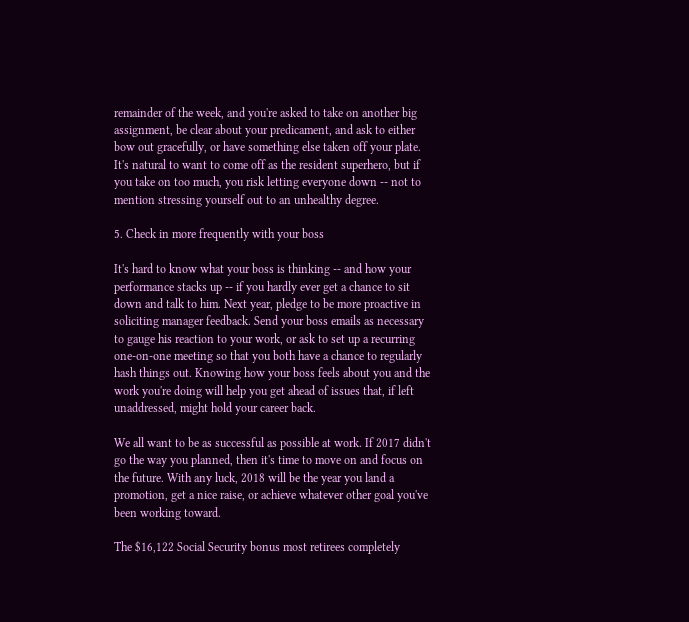remainder of the week, and you're asked to take on another big assignment, be clear about your predicament, and ask to either bow out gracefully, or have something else taken off your plate. It's natural to want to come off as the resident superhero, but if you take on too much, you risk letting everyone down -- not to mention stressing yourself out to an unhealthy degree.

5. Check in more frequently with your boss

It's hard to know what your boss is thinking -- and how your performance stacks up -- if you hardly ever get a chance to sit down and talk to him. Next year, pledge to be more proactive in soliciting manager feedback. Send your boss emails as necessary to gauge his reaction to your work, or ask to set up a recurring one-on-one meeting so that you both have a chance to regularly hash things out. Knowing how your boss feels about you and the work you're doing will help you get ahead of issues that, if left unaddressed, might hold your career back.

We all want to be as successful as possible at work. If 2017 didn't go the way you planned, then it's time to move on and focus on the future. With any luck, 2018 will be the year you land a promotion, get a nice raise, or achieve whatever other goal you've been working toward.

The $16,122 Social Security bonus most retirees completely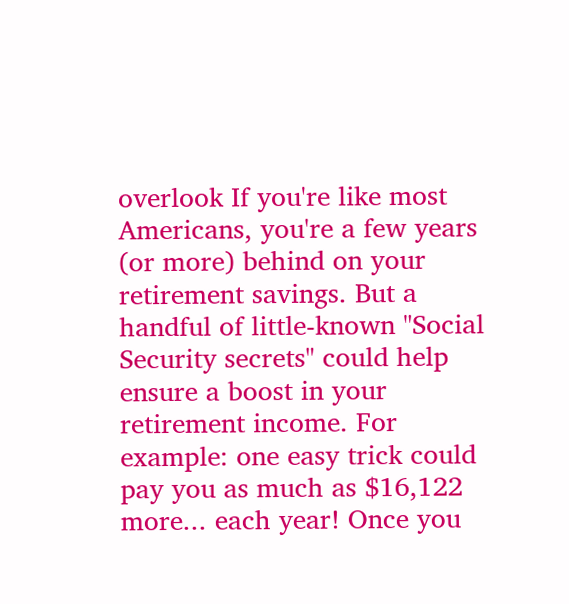overlook If you're like most Americans, you're a few years (or more) behind on your retirement savings. But a handful of little-known "Social Security secrets" could help ensure a boost in your retirement income. For example: one easy trick could pay you as much as $16,122 more... each year! Once you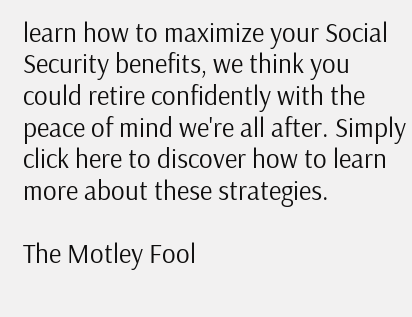learn how to maximize your Social Security benefits, we think you could retire confidently with the peace of mind we're all after. Simply click here to discover how to learn more about these strategies.

The Motley Fool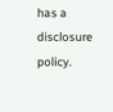has a disclosure policy.